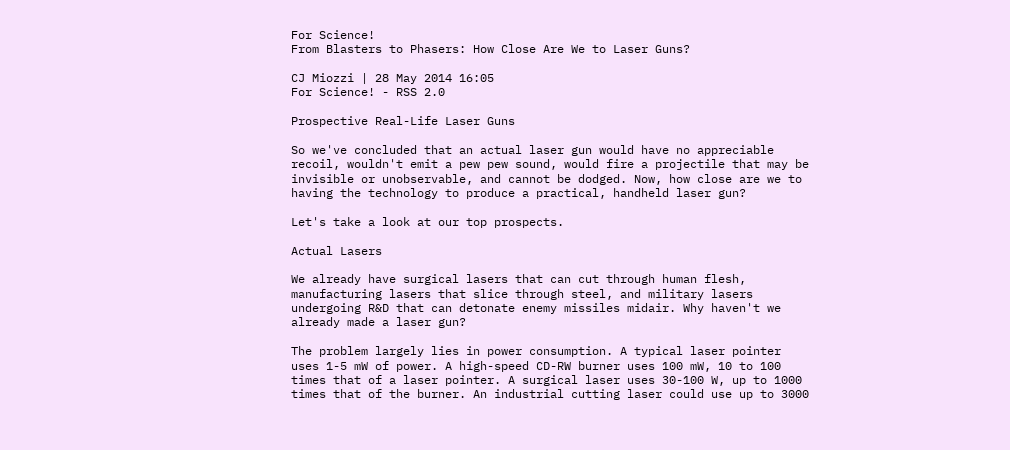For Science!
From Blasters to Phasers: How Close Are We to Laser Guns?

CJ Miozzi | 28 May 2014 16:05
For Science! - RSS 2.0

Prospective Real-Life Laser Guns

So we've concluded that an actual laser gun would have no appreciable recoil, wouldn't emit a pew pew sound, would fire a projectile that may be invisible or unobservable, and cannot be dodged. Now, how close are we to having the technology to produce a practical, handheld laser gun?

Let's take a look at our top prospects.

Actual Lasers

We already have surgical lasers that can cut through human flesh, manufacturing lasers that slice through steel, and military lasers undergoing R&D that can detonate enemy missiles midair. Why haven't we already made a laser gun?

The problem largely lies in power consumption. A typical laser pointer uses 1-5 mW of power. A high-speed CD-RW burner uses 100 mW, 10 to 100 times that of a laser pointer. A surgical laser uses 30-100 W, up to 1000 times that of the burner. An industrial cutting laser could use up to 3000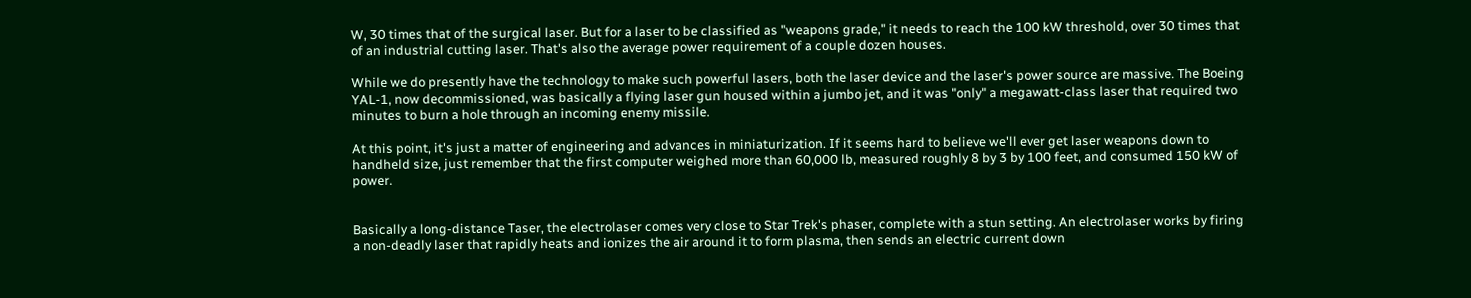W, 30 times that of the surgical laser. But for a laser to be classified as "weapons grade," it needs to reach the 100 kW threshold, over 30 times that of an industrial cutting laser. That's also the average power requirement of a couple dozen houses.

While we do presently have the technology to make such powerful lasers, both the laser device and the laser's power source are massive. The Boeing YAL-1, now decommissioned, was basically a flying laser gun housed within a jumbo jet, and it was "only" a megawatt-class laser that required two minutes to burn a hole through an incoming enemy missile.

At this point, it's just a matter of engineering and advances in miniaturization. If it seems hard to believe we'll ever get laser weapons down to handheld size, just remember that the first computer weighed more than 60,000 lb, measured roughly 8 by 3 by 100 feet, and consumed 150 kW of power.


Basically a long-distance Taser, the electrolaser comes very close to Star Trek's phaser, complete with a stun setting. An electrolaser works by firing a non-deadly laser that rapidly heats and ionizes the air around it to form plasma, then sends an electric current down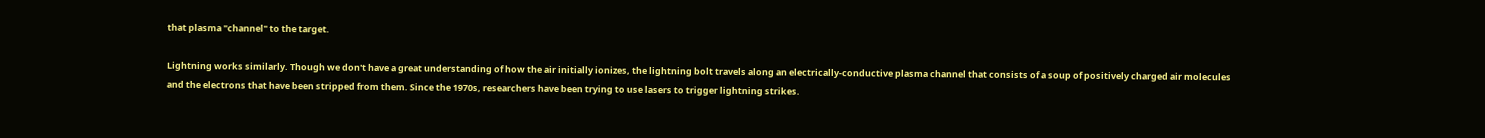that plasma "channel" to the target.

Lightning works similarly. Though we don't have a great understanding of how the air initially ionizes, the lightning bolt travels along an electrically-conductive plasma channel that consists of a soup of positively charged air molecules and the electrons that have been stripped from them. Since the 1970s, researchers have been trying to use lasers to trigger lightning strikes.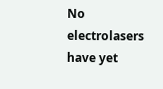No electrolasers have yet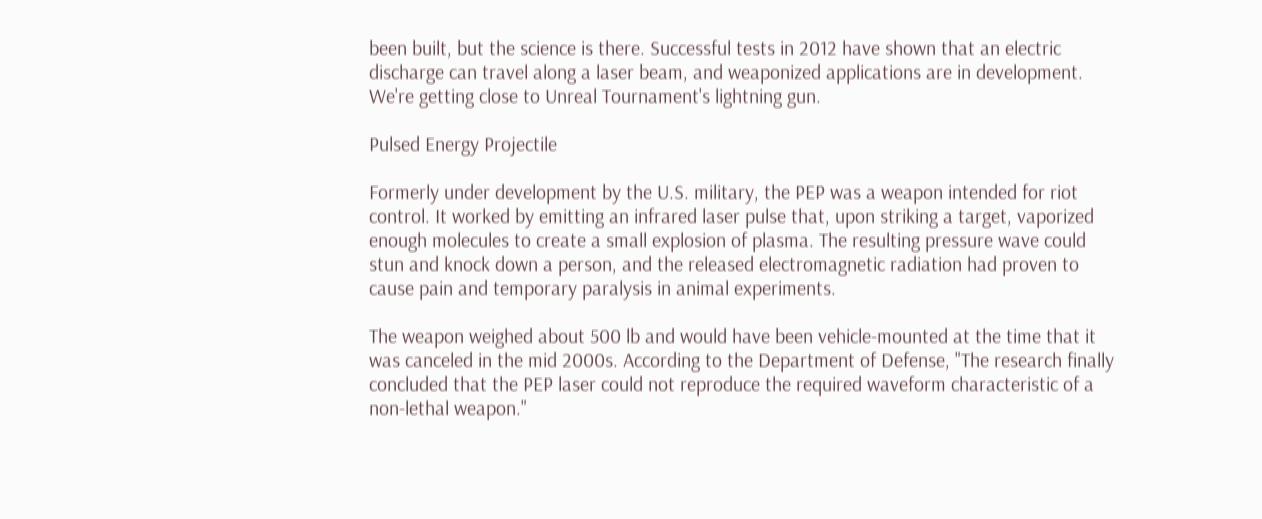been built, but the science is there. Successful tests in 2012 have shown that an electric discharge can travel along a laser beam, and weaponized applications are in development. We're getting close to Unreal Tournament's lightning gun.

Pulsed Energy Projectile

Formerly under development by the U.S. military, the PEP was a weapon intended for riot control. It worked by emitting an infrared laser pulse that, upon striking a target, vaporized enough molecules to create a small explosion of plasma. The resulting pressure wave could stun and knock down a person, and the released electromagnetic radiation had proven to cause pain and temporary paralysis in animal experiments.

The weapon weighed about 500 lb and would have been vehicle-mounted at the time that it was canceled in the mid 2000s. According to the Department of Defense, "The research finally concluded that the PEP laser could not reproduce the required waveform characteristic of a non-lethal weapon."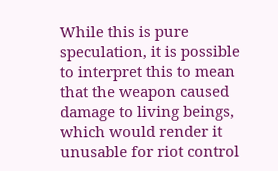While this is pure speculation, it is possible to interpret this to mean that the weapon caused damage to living beings, which would render it unusable for riot control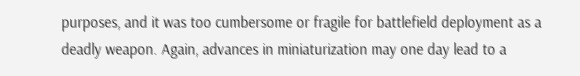purposes, and it was too cumbersome or fragile for battlefield deployment as a deadly weapon. Again, advances in miniaturization may one day lead to a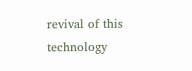revival of this technology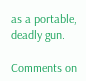as a portable, deadly gun.

Comments on